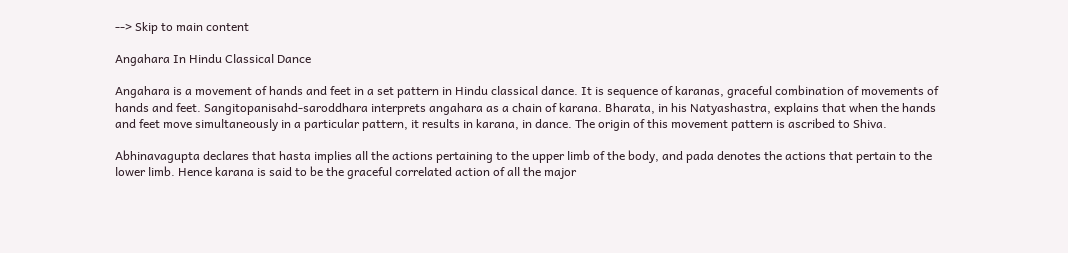--> Skip to main content

Angahara In Hindu Classical Dance

Angahara is a movement of hands and feet in a set pattern in Hindu classical dance. It is sequence of karanas, graceful combination of movements of hands and feet. Sangitopanisahd-saroddhara interprets angahara as a chain of karana. Bharata, in his Natyashastra, explains that when the hands and feet move simultaneously in a particular pattern, it results in karana, in dance. The origin of this movement pattern is ascribed to Shiva.

Abhinavagupta declares that hasta implies all the actions pertaining to the upper limb of the body, and pada denotes the actions that pertain to the lower limb. Hence karana is said to be the graceful correlated action of all the major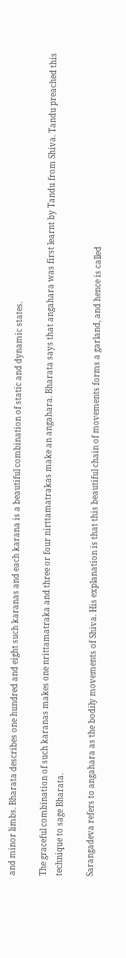and minor limbs. Bharata describes one hundred and eight such karanas and each karana is a beautiful combination of static and dynamic states.

The graceful combination of such karanas makes one nrittamatraka and three or four nirttamatrakas make an angahara. Bharata says that angahara was first learnt by Tandu from Shiva. Tandu preached this technique to sage Bharata.

Sarangadeva refers to angahara as the bodily movements of Shiva. His explanation is that this beautiful chain of movements forms a garland, and hence is called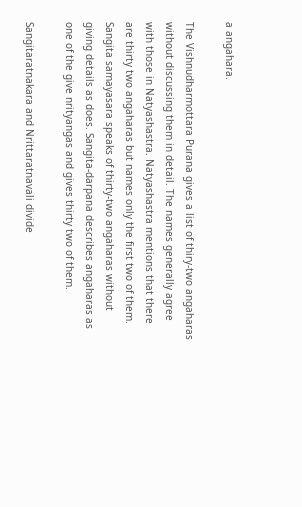a angahara.

The Vishnudharmottara Purana gives a list of thiry-two angaharas without discussing them in detail. The names generally agree with those in Natyashastra. Natyashastra mentions that there are thirty two angaharas but names only the first two of them. Sangita samayasara speaks of thirty-two angaharas without giving details as does. Sangita-darpana describes angaharas as one of the give nrityangas and gives thirty two of them.

Sangitaratnakara and Nrittaratnavali divide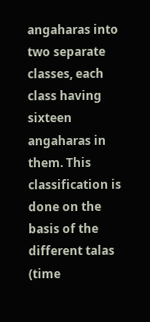angaharas into two separate classes, each class having sixteen angaharas in them. This classification is done on the basis of the different talas (time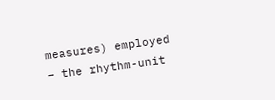measures) employed – the rhythm-unit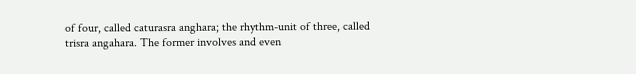of four, called caturasra anghara; the rhythm-unit of three, called trisra angahara. The former involves and even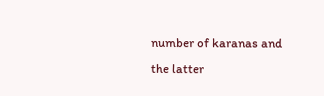number of karanas and the latter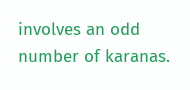involves an odd number of karanas.